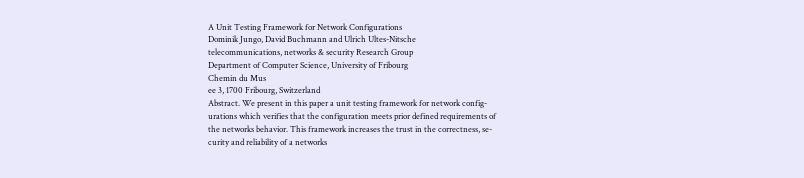A Unit Testing Framework for Network Configurations
Dominik Jungo, David Buchmann and Ulrich Ultes-Nitsche
telecommunications, networks & security Research Group
Department of Computer Science, University of Fribourg
Chemin du Mus
ee 3, 1700 Fribourg, Switzerland
Abstract. We present in this paper a unit testing framework for network config-
urations which verifies that the configuration meets prior defined requirements of
the networks behavior. This framework increases the trust in the correctness, se-
curity and reliability of a networks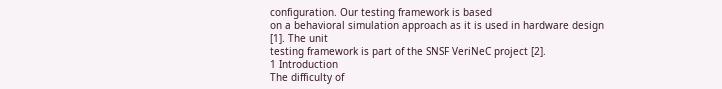configuration. Our testing framework is based
on a behavioral simulation approach as it is used in hardware design [1]. The unit
testing framework is part of the SNSF VeriNeC project [2].
1 Introduction
The difficulty of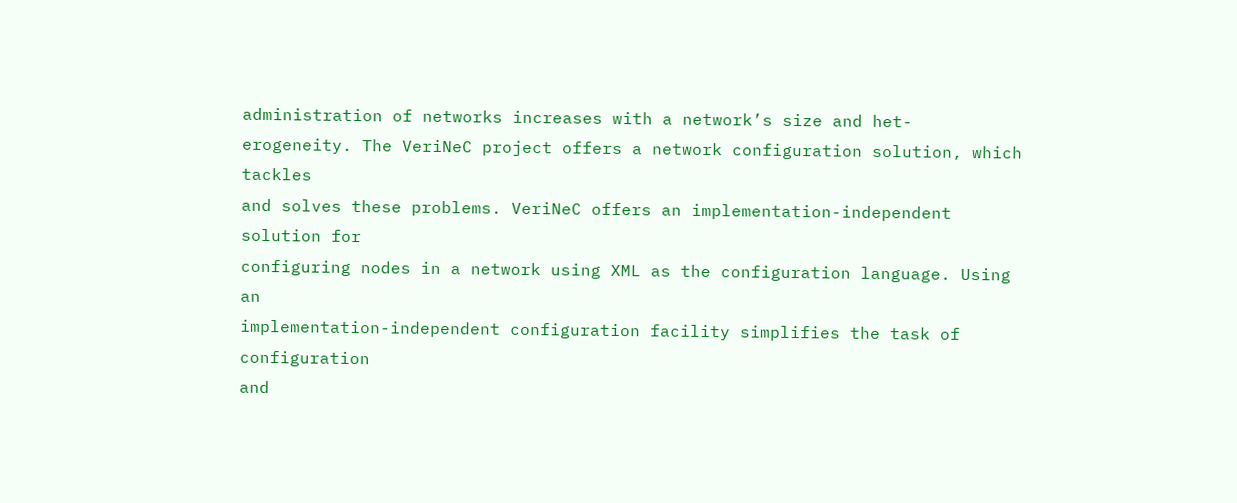administration of networks increases with a network’s size and het-
erogeneity. The VeriNeC project offers a network configuration solution, which tackles
and solves these problems. VeriNeC offers an implementation-independent solution for
configuring nodes in a network using XML as the configuration language. Using an
implementation-independent configuration facility simplifies the task of configuration
and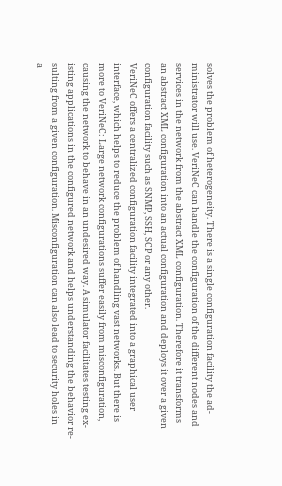solves the problem of heterogeneity. There is a single configuration facility the ad-
ministrator will use. VeriNeC can handle the configuration of the different nodes and
services in the network from the abstract XML configuration. Therefore it transforms
an abstract XML configuration into an actual configuration and deploys it over a given
configuration facility such as SNMP, SSH, SCP or any other.
VeriNeC offers a centralized configuration facility integrated into a graphical user
interface, which helps to reduce the problem of handling vast networks. But there is
more to VeriNeC: Large network configurations suffer easily from misconfiguration,
causing the network to behave in an undesired way. A simulator facilitates testing ex-
isting applications in the configured network and helps understanding the behavior re-
sulting from a given configuration. Misconfiguration can also lead to security holes in
a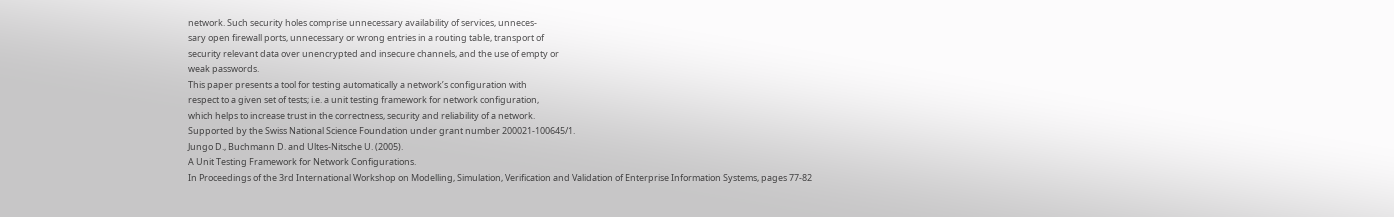network. Such security holes comprise unnecessary availability of services, unneces-
sary open firewall ports, unnecessary or wrong entries in a routing table, transport of
security relevant data over unencrypted and insecure channels, and the use of empty or
weak passwords.
This paper presents a tool for testing automatically a network’s configuration with
respect to a given set of tests; i.e. a unit testing framework for network configuration,
which helps to increase trust in the correctness, security and reliability of a network.
Supported by the Swiss National Science Foundation under grant number 200021-100645/1.
Jungo D., Buchmann D. and Ultes-Nitsche U. (2005).
A Unit Testing Framework for Network Configurations.
In Proceedings of the 3rd International Workshop on Modelling, Simulation, Verification and Validation of Enterprise Information Systems, pages 77-82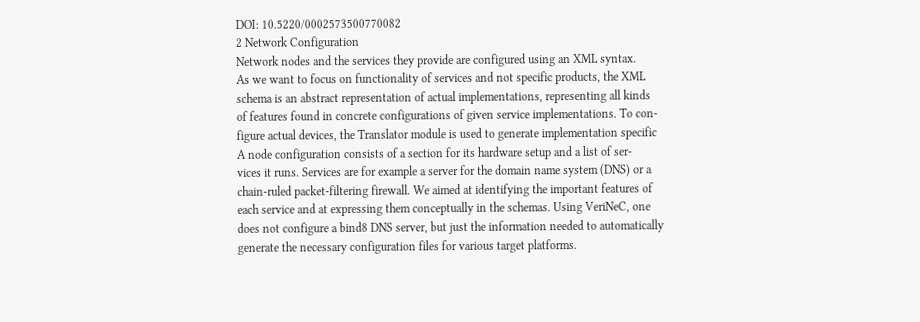DOI: 10.5220/0002573500770082
2 Network Configuration
Network nodes and the services they provide are configured using an XML syntax.
As we want to focus on functionality of services and not specific products, the XML
schema is an abstract representation of actual implementations, representing all kinds
of features found in concrete configurations of given service implementations. To con-
figure actual devices, the Translator module is used to generate implementation specific
A node configuration consists of a section for its hardware setup and a list of ser-
vices it runs. Services are for example a server for the domain name system (DNS) or a
chain-ruled packet-filtering firewall. We aimed at identifying the important features of
each service and at expressing them conceptually in the schemas. Using VeriNeC, one
does not configure a bind8 DNS server, but just the information needed to automatically
generate the necessary configuration files for various target platforms.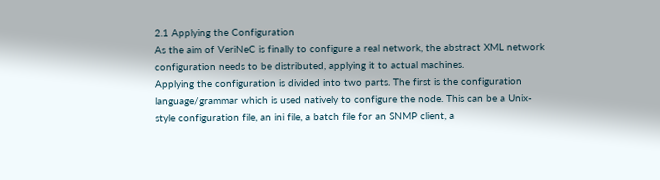2.1 Applying the Configuration
As the aim of VeriNeC is finally to configure a real network, the abstract XML network
configuration needs to be distributed, applying it to actual machines.
Applying the configuration is divided into two parts. The first is the configuration
language/grammar which is used natively to configure the node. This can be a Unix-
style configuration file, an ini file, a batch file for an SNMP client, a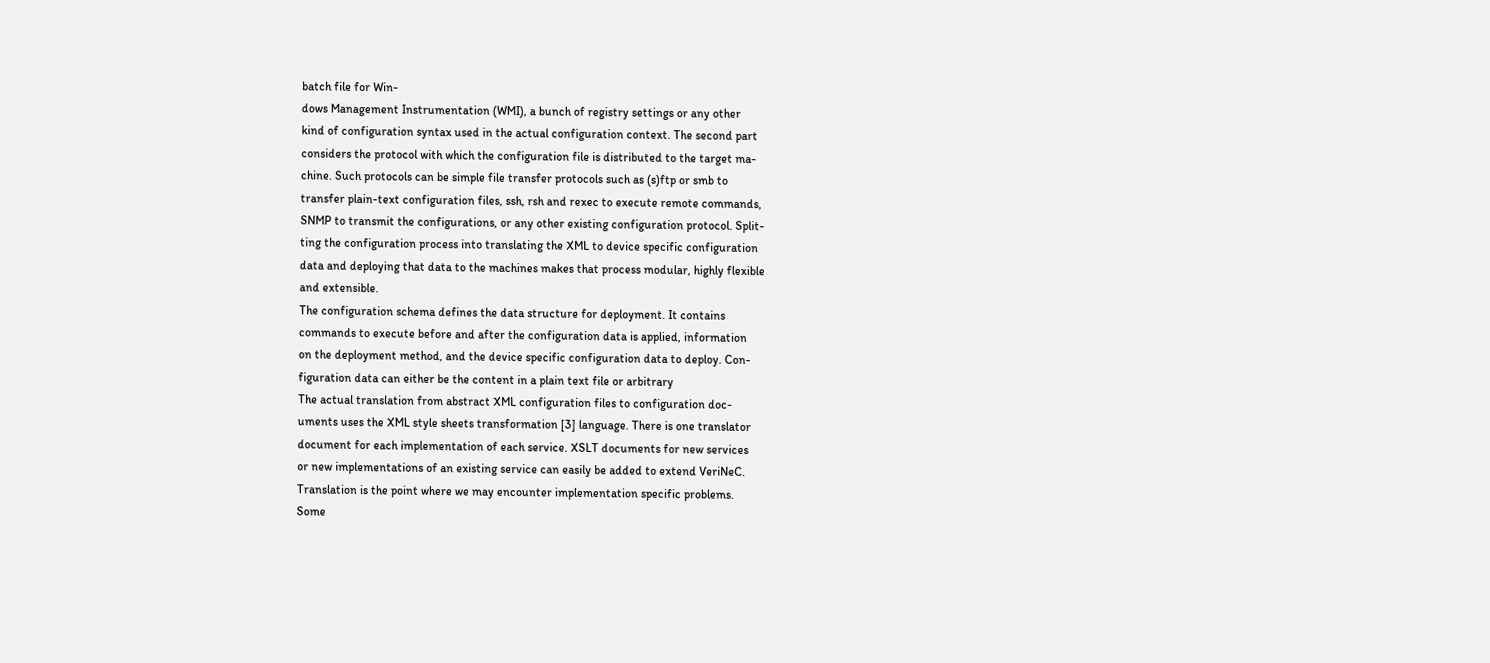batch file for Win-
dows Management Instrumentation (WMI), a bunch of registry settings or any other
kind of configuration syntax used in the actual configuration context. The second part
considers the protocol with which the configuration file is distributed to the target ma-
chine. Such protocols can be simple file transfer protocols such as (s)ftp or smb to
transfer plain-text configuration files, ssh, rsh and rexec to execute remote commands,
SNMP to transmit the configurations, or any other existing configuration protocol. Split-
ting the configuration process into translating the XML to device specific configuration
data and deploying that data to the machines makes that process modular, highly flexible
and extensible.
The configuration schema defines the data structure for deployment. It contains
commands to execute before and after the configuration data is applied, information
on the deployment method, and the device specific configuration data to deploy. Con-
figuration data can either be the content in a plain text file or arbitrary
The actual translation from abstract XML configuration files to configuration doc-
uments uses the XML style sheets transformation [3] language. There is one translator
document for each implementation of each service. XSLT documents for new services
or new implementations of an existing service can easily be added to extend VeriNeC.
Translation is the point where we may encounter implementation specific problems.
Some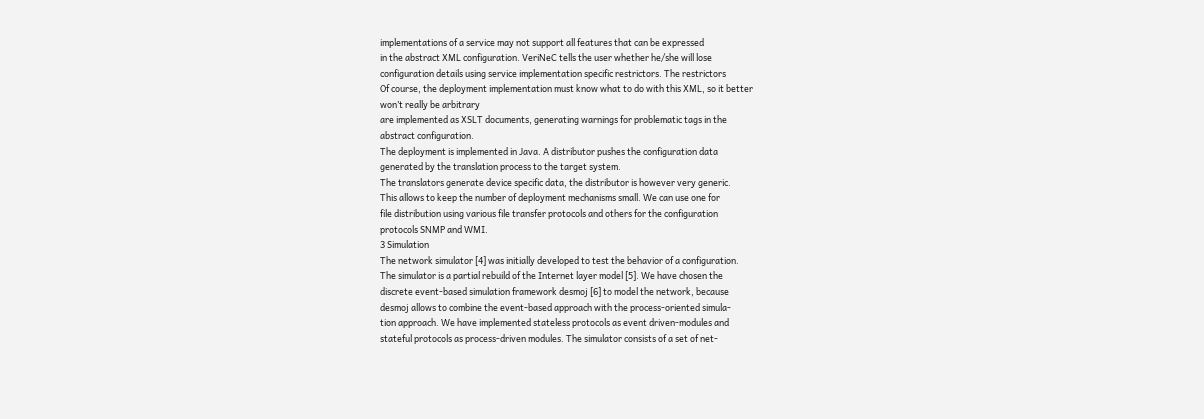implementations of a service may not support all features that can be expressed
in the abstract XML configuration. VeriNeC tells the user whether he/she will lose
configuration details using service implementation specific restrictors. The restrictors
Of course, the deployment implementation must know what to do with this XML, so it better
won’t really be arbitrary
are implemented as XSLT documents, generating warnings for problematic tags in the
abstract configuration.
The deployment is implemented in Java. A distributor pushes the configuration data
generated by the translation process to the target system.
The translators generate device specific data, the distributor is however very generic.
This allows to keep the number of deployment mechanisms small. We can use one for
file distribution using various file transfer protocols and others for the configuration
protocols SNMP and WMI.
3 Simulation
The network simulator [4] was initially developed to test the behavior of a configuration.
The simulator is a partial rebuild of the Internet layer model [5]. We have chosen the
discrete event-based simulation framework desmoj [6] to model the network, because
desmoj allows to combine the event-based approach with the process-oriented simula-
tion approach. We have implemented stateless protocols as event driven-modules and
stateful protocols as process-driven modules. The simulator consists of a set of net-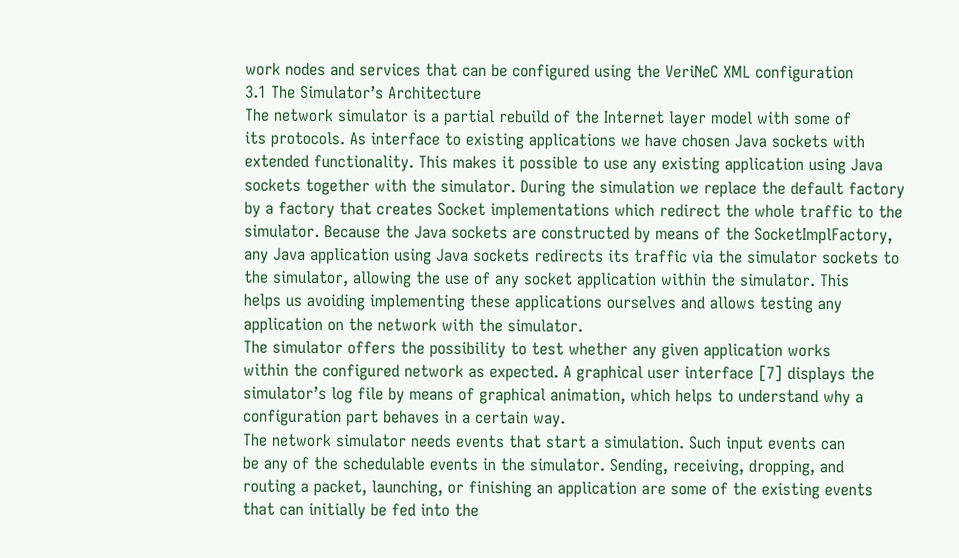work nodes and services that can be configured using the VeriNeC XML configuration
3.1 The Simulator’s Architecture
The network simulator is a partial rebuild of the Internet layer model with some of
its protocols. As interface to existing applications we have chosen Java sockets with
extended functionality. This makes it possible to use any existing application using Java
sockets together with the simulator. During the simulation we replace the default factory
by a factory that creates Socket implementations which redirect the whole traffic to the
simulator. Because the Java sockets are constructed by means of the SocketImplFactory,
any Java application using Java sockets redirects its traffic via the simulator sockets to
the simulator, allowing the use of any socket application within the simulator. This
helps us avoiding implementing these applications ourselves and allows testing any
application on the network with the simulator.
The simulator offers the possibility to test whether any given application works
within the configured network as expected. A graphical user interface [7] displays the
simulator’s log file by means of graphical animation, which helps to understand why a
configuration part behaves in a certain way.
The network simulator needs events that start a simulation. Such input events can
be any of the schedulable events in the simulator. Sending, receiving, dropping, and
routing a packet, launching, or finishing an application are some of the existing events
that can initially be fed into the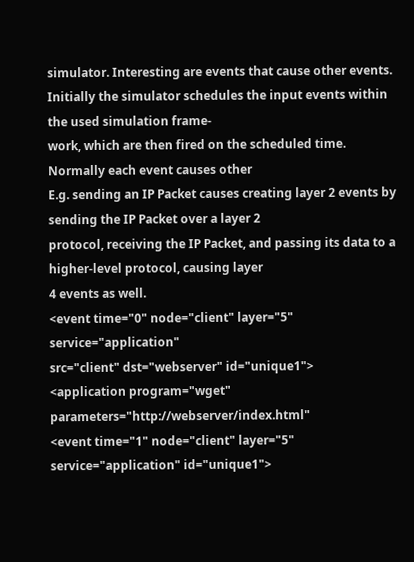simulator. Interesting are events that cause other events.
Initially the simulator schedules the input events within the used simulation frame-
work, which are then fired on the scheduled time. Normally each event causes other
E.g. sending an IP Packet causes creating layer 2 events by sending the IP Packet over a layer 2
protocol, receiving the IP Packet, and passing its data to a higher-level protocol, causing layer
4 events as well.
<event time="0" node="client" layer="5" service="application"
src="client" dst="webserver" id="unique1">
<application program="wget" parameters="http://webserver/index.html"
<event time="1" node="client" layer="5" service="application" id="unique1">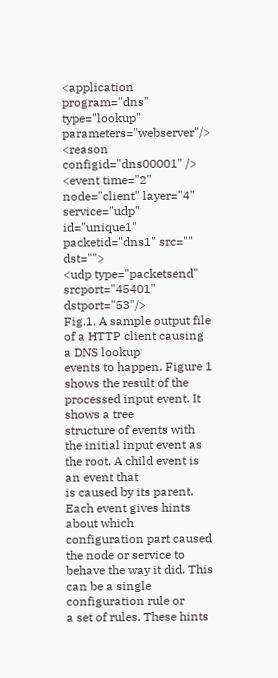<application program="dns" type="lookup" parameters="webserver"/>
<reason configid="dns00001" />
<event time="2" node="client" layer="4" service="udp" id="unique1"
packetid="dns1" src="" dst="">
<udp type="packetsend" srcport="45401" dstport="53"/>
Fig.1. A sample output file of a HTTP client causing a DNS lookup
events to happen. Figure 1 shows the result of the processed input event. It shows a tree
structure of events with the initial input event as the root. A child event is an event that
is caused by its parent. Each event gives hints about which configuration part caused
the node or service to behave the way it did. This can be a single configuration rule or
a set of rules. These hints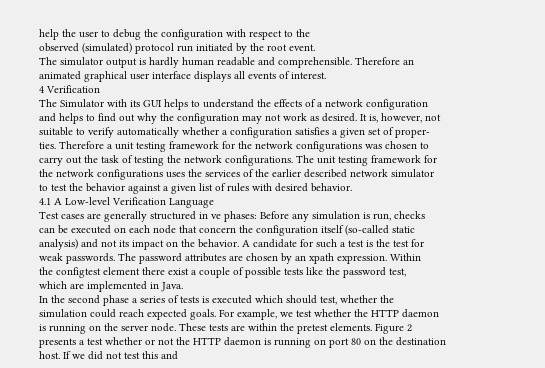help the user to debug the configuration with respect to the
observed (simulated) protocol run initiated by the root event.
The simulator output is hardly human readable and comprehensible. Therefore an
animated graphical user interface displays all events of interest.
4 Verification
The Simulator with its GUI helps to understand the effects of a network configuration
and helps to find out why the configuration may not work as desired. It is, however, not
suitable to verify automatically whether a configuration satisfies a given set of proper-
ties. Therefore a unit testing framework for the network configurations was chosen to
carry out the task of testing the network configurations. The unit testing framework for
the network configurations uses the services of the earlier described network simulator
to test the behavior against a given list of rules with desired behavior.
4.1 A Low-level Verification Language
Test cases are generally structured in ve phases: Before any simulation is run, checks
can be executed on each node that concern the configuration itself (so-called static
analysis) and not its impact on the behavior. A candidate for such a test is the test for
weak passwords. The password attributes are chosen by an xpath expression. Within
the configtest element there exist a couple of possible tests like the password test,
which are implemented in Java.
In the second phase a series of tests is executed which should test, whether the
simulation could reach expected goals. For example, we test whether the HTTP daemon
is running on the server node. These tests are within the pretest elements. Figure 2
presents a test whether or not the HTTP daemon is running on port 80 on the destination
host. If we did not test this and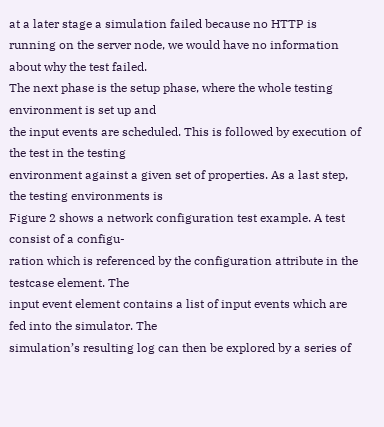at a later stage a simulation failed because no HTTP is
running on the server node, we would have no information about why the test failed.
The next phase is the setup phase, where the whole testing environment is set up and
the input events are scheduled. This is followed by execution of the test in the testing
environment against a given set of properties. As a last step, the testing environments is
Figure 2 shows a network configuration test example. A test consist of a configu-
ration which is referenced by the configuration attribute in the testcase element. The
input event element contains a list of input events which are fed into the simulator. The
simulation’s resulting log can then be explored by a series of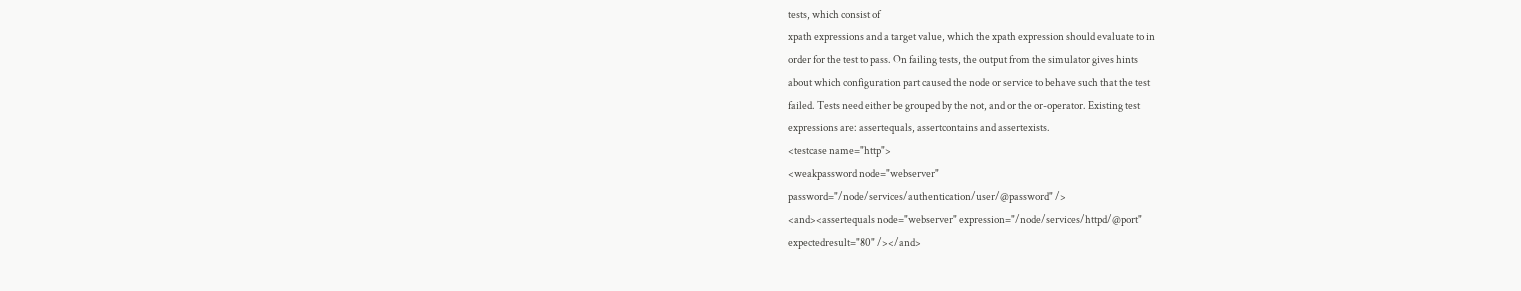tests, which consist of
xpath expressions and a target value, which the xpath expression should evaluate to in
order for the test to pass. On failing tests, the output from the simulator gives hints
about which configuration part caused the node or service to behave such that the test
failed. Tests need either be grouped by the not, and or the or-operator. Existing test
expressions are: assertequals, assertcontains and assertexists.
<testcase name="http">
<weakpassword node="webserver"
password="/node/services/authentication/user/@password" />
<and><assertequals node="webserver" expression="/node/services/httpd/@port"
expectedresult="80" /></and>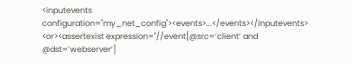<inputevents configuration="my_net_config"><events>...</events></inputevents>
<or><assertexist expression="//event[@src=’client’ and @dst=’webserver’]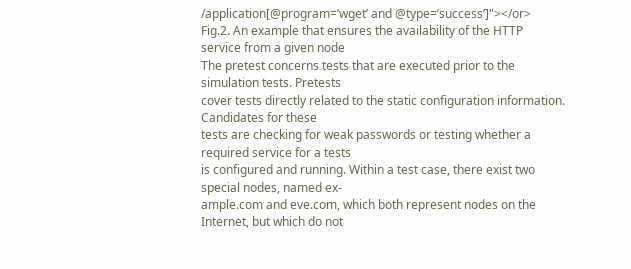/application[@program=’wget’ and @type=’success’]"></or>
Fig.2. An example that ensures the availability of the HTTP service from a given node
The pretest concerns tests that are executed prior to the simulation tests. Pretests
cover tests directly related to the static configuration information. Candidates for these
tests are checking for weak passwords or testing whether a required service for a tests
is configured and running. Within a test case, there exist two special nodes, named ex-
ample.com and eve.com, which both represent nodes on the Internet, but which do not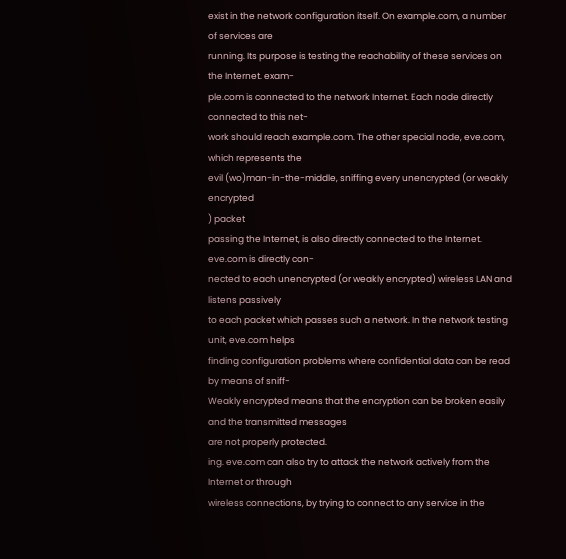exist in the network configuration itself. On example.com, a number of services are
running. Its purpose is testing the reachability of these services on the Internet. exam-
ple.com is connected to the network Internet. Each node directly connected to this net-
work should reach example.com. The other special node, eve.com, which represents the
evil (wo)man-in-the-middle, sniffing every unencrypted (or weakly encrypted
) packet
passing the Internet, is also directly connected to the Internet. eve.com is directly con-
nected to each unencrypted (or weakly encrypted) wireless LAN and listens passively
to each packet which passes such a network. In the network testing unit, eve.com helps
finding configuration problems where confidential data can be read by means of sniff-
Weakly encrypted means that the encryption can be broken easily and the transmitted messages
are not properly protected.
ing. eve.com can also try to attack the network actively from the Internet or through
wireless connections, by trying to connect to any service in the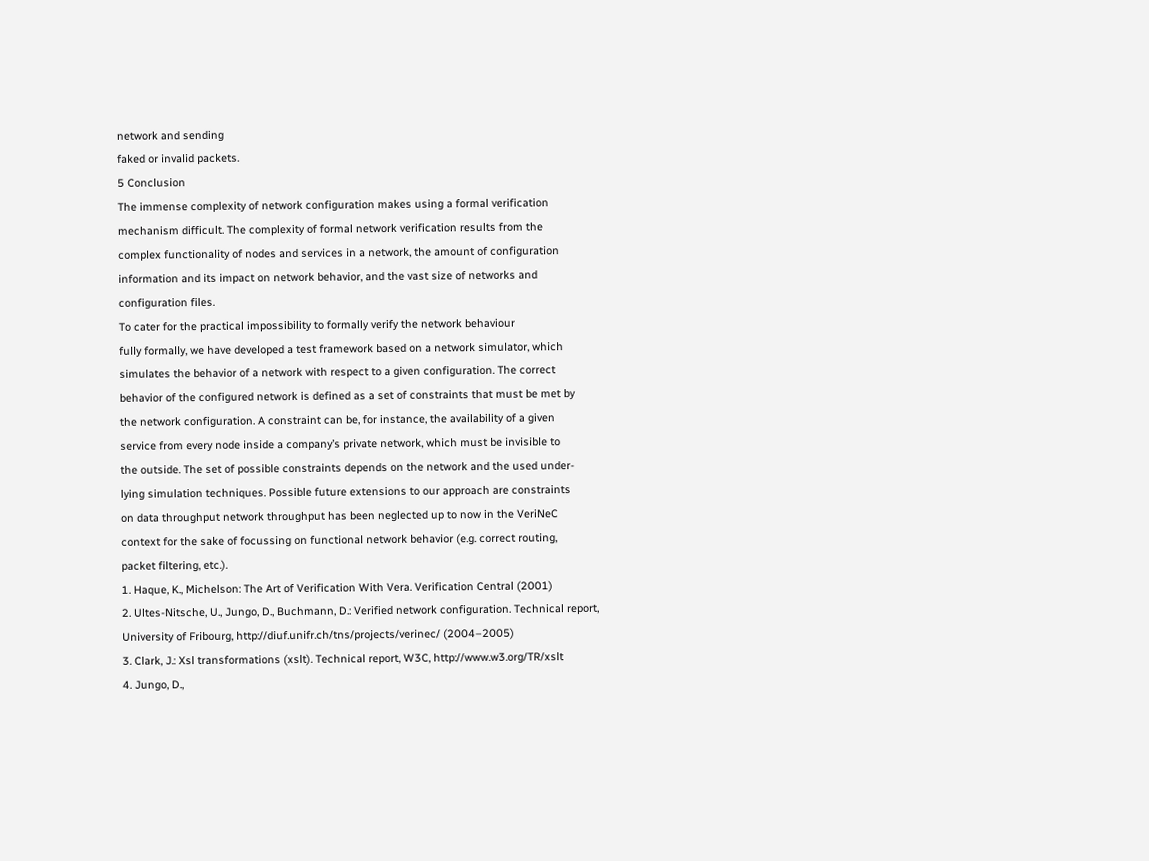network and sending
faked or invalid packets.
5 Conclusion
The immense complexity of network configuration makes using a formal verification
mechanism difficult. The complexity of formal network verification results from the
complex functionality of nodes and services in a network, the amount of configuration
information and its impact on network behavior, and the vast size of networks and
configuration files.
To cater for the practical impossibility to formally verify the network behaviour
fully formally, we have developed a test framework based on a network simulator, which
simulates the behavior of a network with respect to a given configuration. The correct
behavior of the configured network is defined as a set of constraints that must be met by
the network configuration. A constraint can be, for instance, the availability of a given
service from every node inside a company’s private network, which must be invisible to
the outside. The set of possible constraints depends on the network and the used under-
lying simulation techniques. Possible future extensions to our approach are constraints
on data throughput network throughput has been neglected up to now in the VeriNeC
context for the sake of focussing on functional network behavior (e.g. correct routing,
packet filtering, etc.).
1. Haque, K., Michelson: The Art of Verification With Vera. Verification Central (2001)
2. Ultes-Nitsche, U., Jungo, D., Buchmann, D.: Verified network configuration. Technical report,
University of Fribourg, http://diuf.unifr.ch/tns/projects/verinec/ (2004–2005)
3. Clark, J.: Xsl transformations (xslt). Technical report, W3C, http://www.w3.org/TR/xslt
4. Jungo, D.,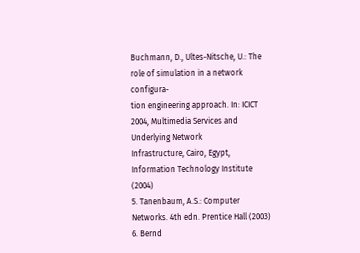Buchmann, D., Ultes-Nitsche, U.: The role of simulation in a network configura-
tion engineering approach. In: ICICT 2004, Multimedia Services and Underlying Network
Infrastructure, Cairo, Egypt, Information Technology Institute (2004)
5. Tanenbaum, A.S.: Computer Networks. 4th edn. Prentice Hall (2003)
6. Bernd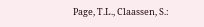Page, T.L., Claassen, S.: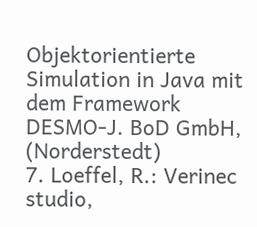Objektorientierte Simulation in Java mit dem Framework
DESMO-J. BoD GmbH, (Norderstedt)
7. Loeffel, R.: Verinec studio,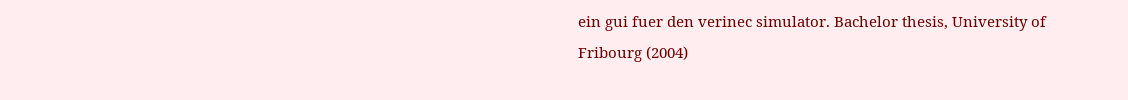ein gui fuer den verinec simulator. Bachelor thesis, University of
Fribourg (2004)